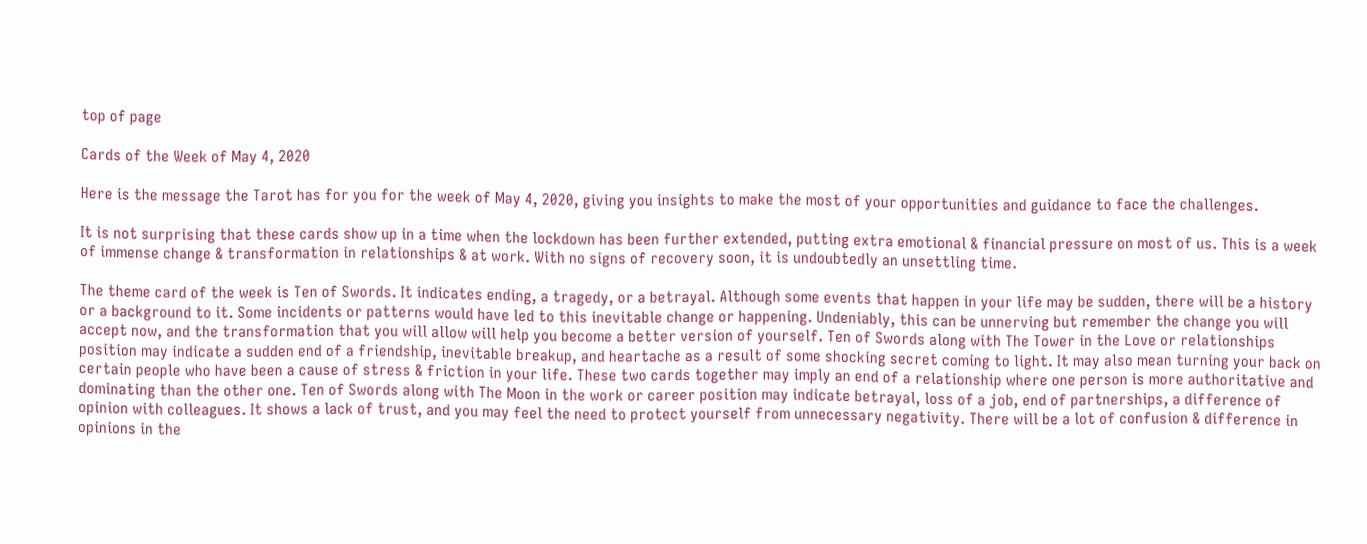top of page

Cards of the Week of May 4, 2020

Here is the message the Tarot has for you for the week of May 4, 2020, giving you insights to make the most of your opportunities and guidance to face the challenges.

It is not surprising that these cards show up in a time when the lockdown has been further extended, putting extra emotional & financial pressure on most of us. This is a week of immense change & transformation in relationships & at work. With no signs of recovery soon, it is undoubtedly an unsettling time.

The theme card of the week is Ten of Swords. It indicates ending, a tragedy, or a betrayal. Although some events that happen in your life may be sudden, there will be a history or a background to it. Some incidents or patterns would have led to this inevitable change or happening. Undeniably, this can be unnerving but remember the change you will accept now, and the transformation that you will allow will help you become a better version of yourself. Ten of Swords along with The Tower in the Love or relationships position may indicate a sudden end of a friendship, inevitable breakup, and heartache as a result of some shocking secret coming to light. It may also mean turning your back on certain people who have been a cause of stress & friction in your life. These two cards together may imply an end of a relationship where one person is more authoritative and dominating than the other one. Ten of Swords along with The Moon in the work or career position may indicate betrayal, loss of a job, end of partnerships, a difference of opinion with colleagues. It shows a lack of trust, and you may feel the need to protect yourself from unnecessary negativity. There will be a lot of confusion & difference in opinions in the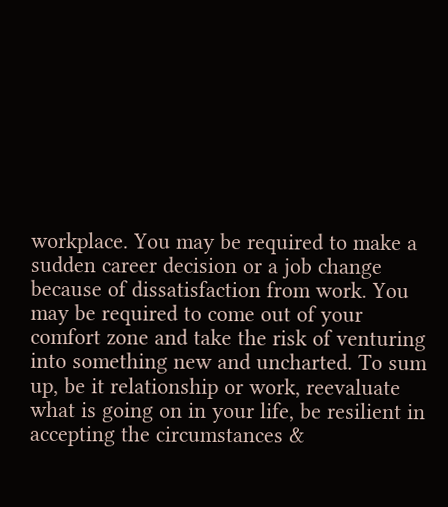workplace. You may be required to make a sudden career decision or a job change because of dissatisfaction from work. You may be required to come out of your comfort zone and take the risk of venturing into something new and uncharted. To sum up, be it relationship or work, reevaluate what is going on in your life, be resilient in accepting the circumstances &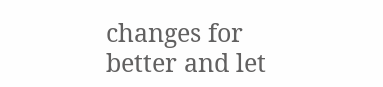changes for better and let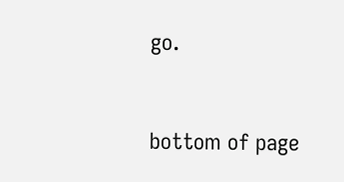go.


bottom of page